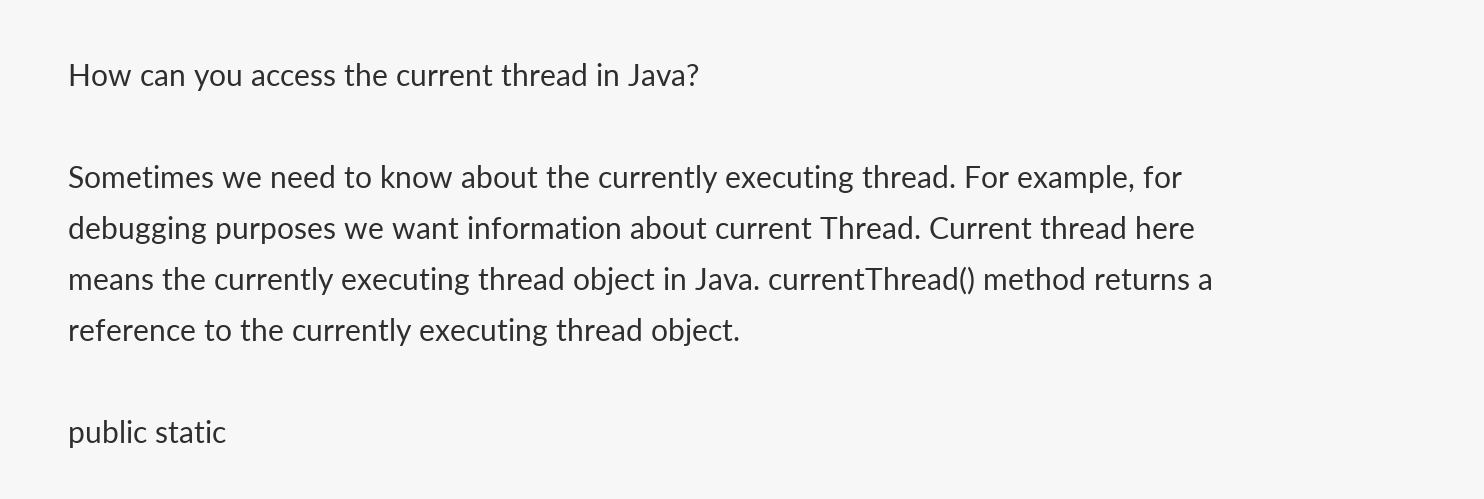How can you access the current thread in Java?

Sometimes we need to know about the currently executing thread. For example, for debugging purposes we want information about current Thread. Current thread here means the currently executing thread object in Java. currentThread() method returns a reference to the currently executing thread object.

public static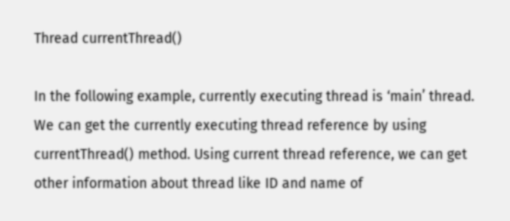Thread currentThread()

In the following example, currently executing thread is ‘main’ thread. We can get the currently executing thread reference by using currentThread() method. Using current thread reference, we can get other information about thread like ID and name of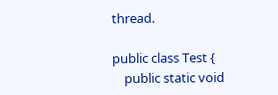thread.

public class Test {
    public static void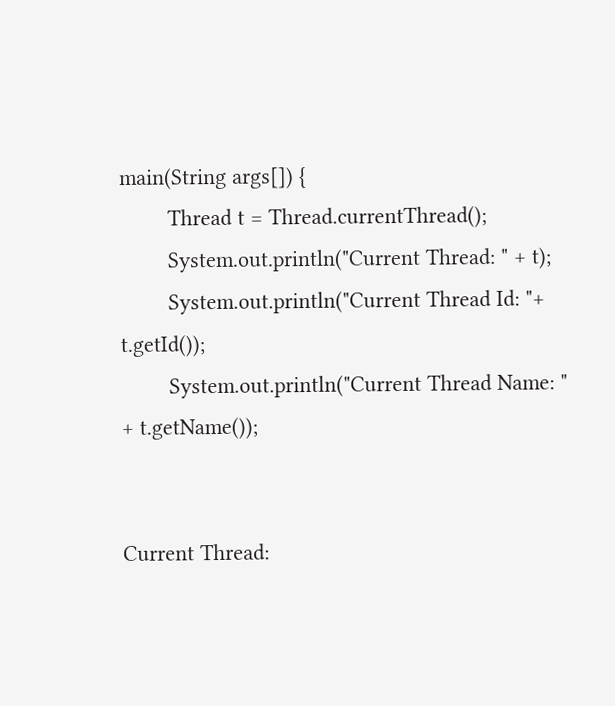main(String args[]) {
        Thread t = Thread.currentThread();
        System.out.println("Current Thread: " + t);
        System.out.println("Current Thread Id: "+ t.getId());
        System.out.println("Current Thread Name: " + t.getName());


Current Thread: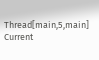Thread[main,5,main]
Current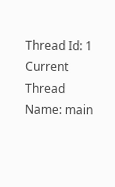Thread Id: 1
Current Thread Name: main